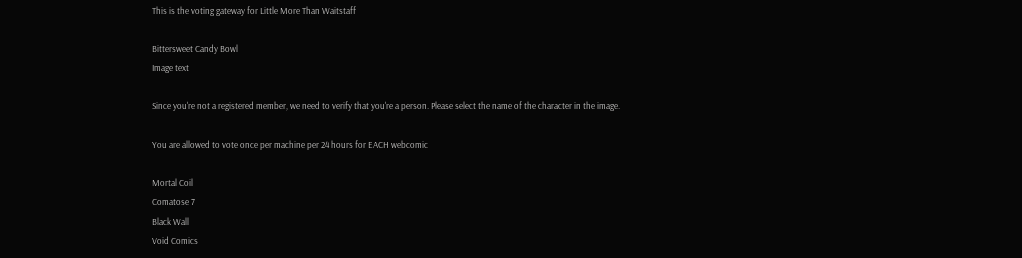This is the voting gateway for Little More Than Waitstaff

Bittersweet Candy Bowl
Image text

Since you're not a registered member, we need to verify that you're a person. Please select the name of the character in the image.

You are allowed to vote once per machine per 24 hours for EACH webcomic

Mortal Coil
Comatose 7
Black Wall
Void Comics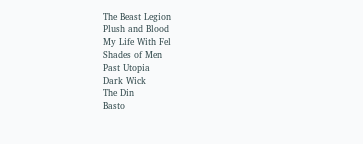The Beast Legion
Plush and Blood
My Life With Fel
Shades of Men
Past Utopia
Dark Wick
The Din
Basto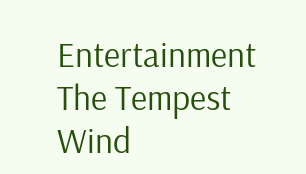Entertainment
The Tempest Wind